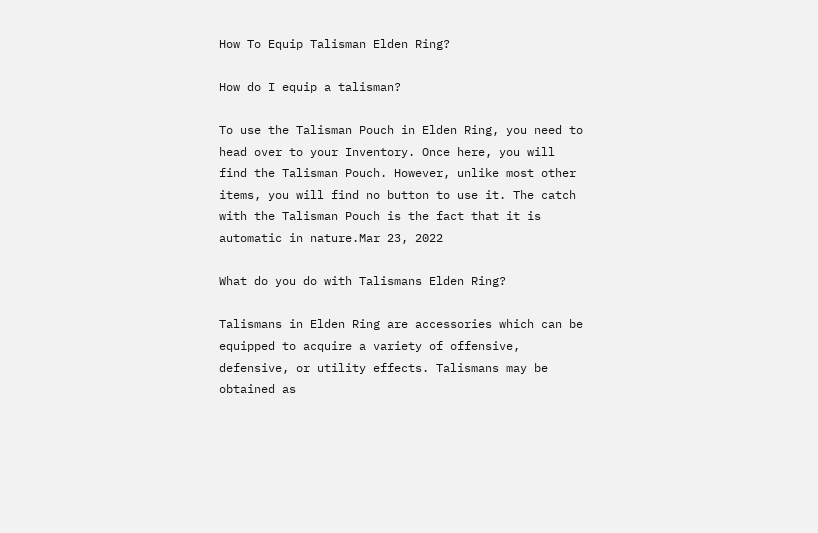How To Equip Talisman Elden Ring?

How do I equip a talisman?

To use the Talisman Pouch in Elden Ring, you need to head over to your Inventory. Once here, you will find the Talisman Pouch. However, unlike most other items, you will find no button to use it. The catch with the Talisman Pouch is the fact that it is automatic in nature.Mar 23, 2022

What do you do with Talismans Elden Ring?

Talismans in Elden Ring are accessories which can be equipped to acquire a variety of offensive, defensive, or utility effects. Talismans may be obtained as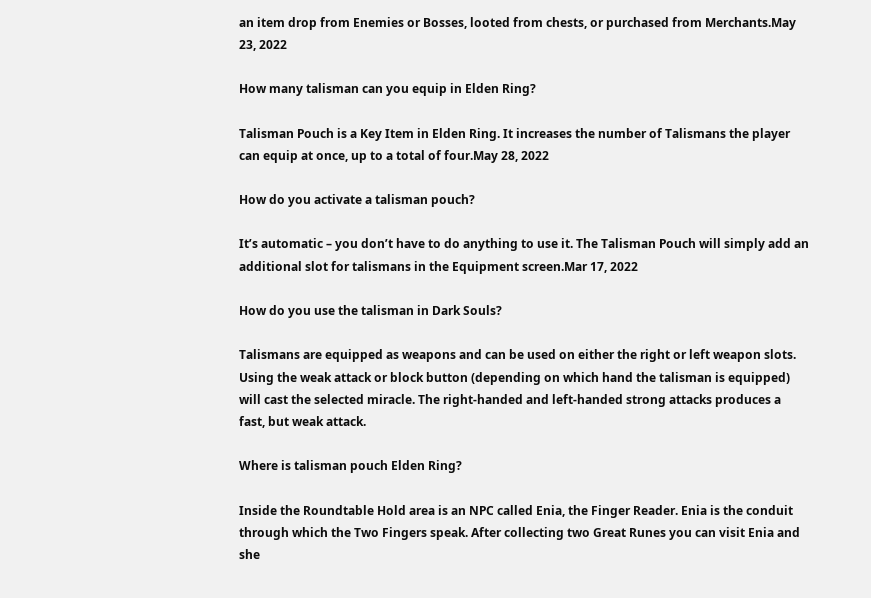an item drop from Enemies or Bosses, looted from chests, or purchased from Merchants.May 23, 2022

How many talisman can you equip in Elden Ring?

Talisman Pouch is a Key Item in Elden Ring. It increases the number of Talismans the player can equip at once, up to a total of four.May 28, 2022

How do you activate a talisman pouch?

It’s automatic – you don’t have to do anything to use it. The Talisman Pouch will simply add an additional slot for talismans in the Equipment screen.Mar 17, 2022

How do you use the talisman in Dark Souls?

Talismans are equipped as weapons and can be used on either the right or left weapon slots. Using the weak attack or block button (depending on which hand the talisman is equipped) will cast the selected miracle. The right-handed and left-handed strong attacks produces a fast, but weak attack.

Where is talisman pouch Elden Ring?

Inside the Roundtable Hold area is an NPC called Enia, the Finger Reader. Enia is the conduit through which the Two Fingers speak. After collecting two Great Runes you can visit Enia and she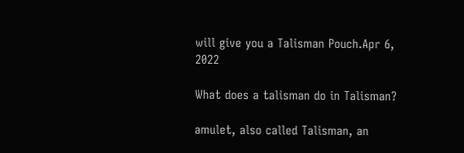will give you a Talisman Pouch.Apr 6, 2022

What does a talisman do in Talisman?

amulet, also called Talisman, an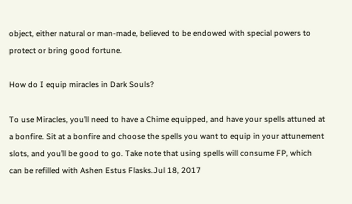object, either natural or man-made, believed to be endowed with special powers to protect or bring good fortune.

How do I equip miracles in Dark Souls?

To use Miracles, you’ll need to have a Chime equipped, and have your spells attuned at a bonfire. Sit at a bonfire and choose the spells you want to equip in your attunement slots, and you’ll be good to go. Take note that using spells will consume FP, which can be refilled with Ashen Estus Flasks.Jul 18, 2017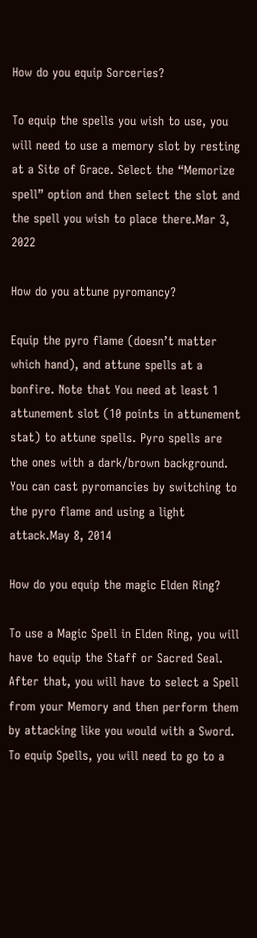How do you equip Sorceries?

To equip the spells you wish to use, you will need to use a memory slot by resting at a Site of Grace. Select the “Memorize spell” option and then select the slot and the spell you wish to place there.Mar 3, 2022

How do you attune pyromancy?

Equip the pyro flame (doesn’t matter which hand), and attune spells at a bonfire. Note that You need at least 1 attunement slot (10 points in attunement stat) to attune spells. Pyro spells are the ones with a dark/brown background. You can cast pyromancies by switching to the pyro flame and using a light attack.May 8, 2014

How do you equip the magic Elden Ring?

To use a Magic Spell in Elden Ring, you will have to equip the Staff or Sacred Seal. After that, you will have to select a Spell from your Memory and then perform them by attacking like you would with a Sword. To equip Spells, you will need to go to a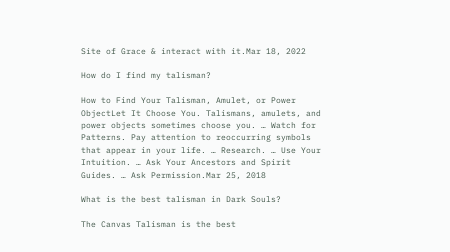Site of Grace & interact with it.Mar 18, 2022

How do I find my talisman?

How to Find Your Talisman, Amulet, or Power ObjectLet It Choose You. Talismans, amulets, and power objects sometimes choose you. … Watch for Patterns. Pay attention to reoccurring symbols that appear in your life. … Research. … Use Your Intuition. … Ask Your Ancestors and Spirit Guides. … Ask Permission.Mar 25, 2018

What is the best talisman in Dark Souls?

The Canvas Talisman is the best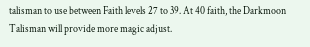talisman to use between Faith levels 27 to 39. At 40 faith, the Darkmoon Talisman will provide more magic adjust.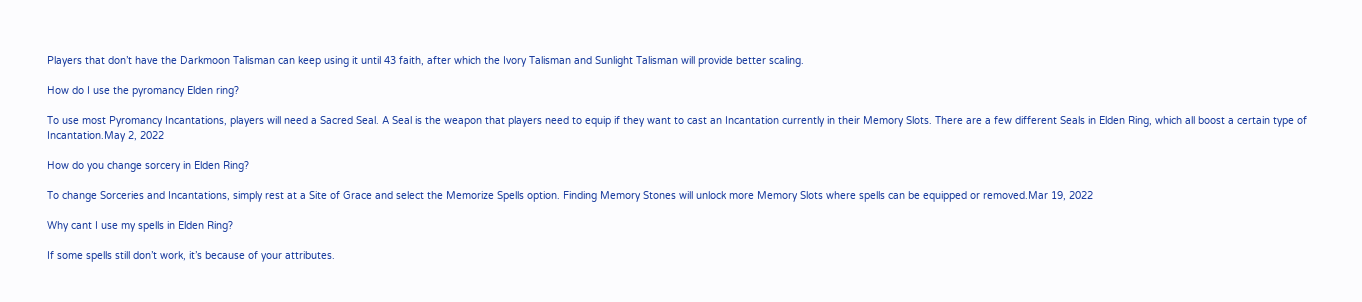Players that don’t have the Darkmoon Talisman can keep using it until 43 faith, after which the Ivory Talisman and Sunlight Talisman will provide better scaling.

How do I use the pyromancy Elden ring?

To use most Pyromancy Incantations, players will need a Sacred Seal. A Seal is the weapon that players need to equip if they want to cast an Incantation currently in their Memory Slots. There are a few different Seals in Elden Ring, which all boost a certain type of Incantation.May 2, 2022

How do you change sorcery in Elden Ring?

To change Sorceries and Incantations, simply rest at a Site of Grace and select the Memorize Spells option. Finding Memory Stones will unlock more Memory Slots where spells can be equipped or removed.Mar 19, 2022

Why cant I use my spells in Elden Ring?

If some spells still don’t work, it’s because of your attributes.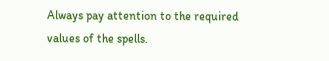Always pay attention to the required values of the spells.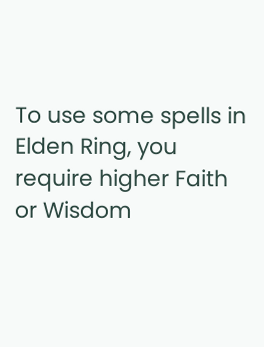To use some spells in Elden Ring, you require higher Faith or Wisdom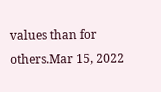values than for others.Mar 15, 2022